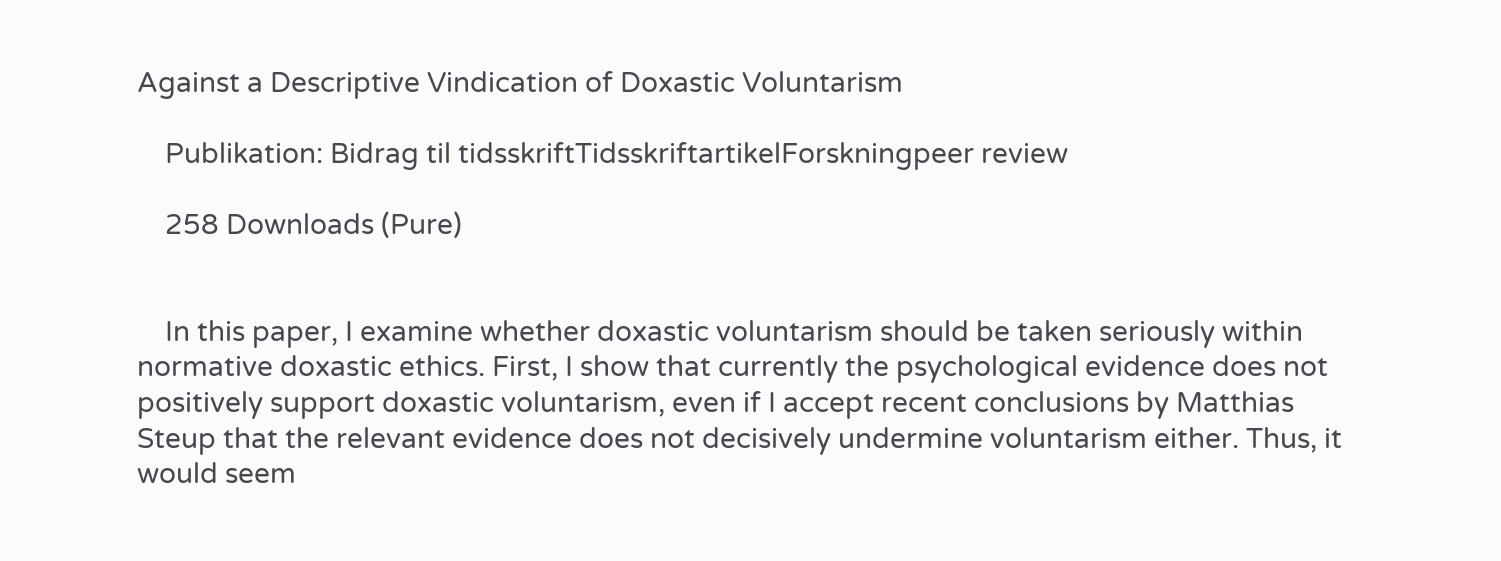Against a Descriptive Vindication of Doxastic Voluntarism

    Publikation: Bidrag til tidsskriftTidsskriftartikelForskningpeer review

    258 Downloads (Pure)


    In this paper, I examine whether doxastic voluntarism should be taken seriously within normative doxastic ethics. First, I show that currently the psychological evidence does not positively support doxastic voluntarism, even if I accept recent conclusions by Matthias Steup that the relevant evidence does not decisively undermine voluntarism either. Thus, it would seem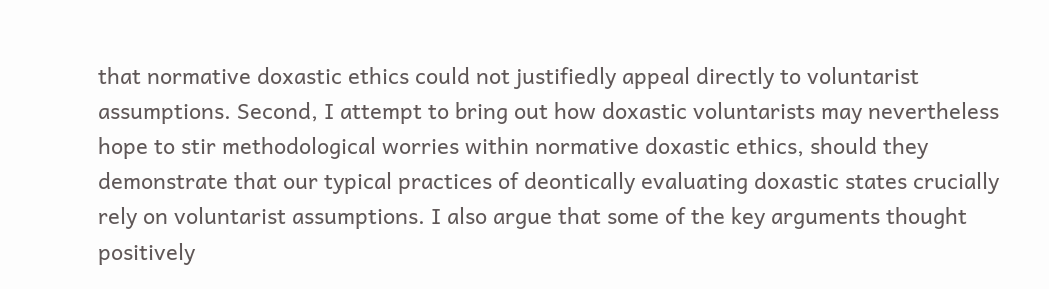that normative doxastic ethics could not justifiedly appeal directly to voluntarist assumptions. Second, I attempt to bring out how doxastic voluntarists may nevertheless hope to stir methodological worries within normative doxastic ethics, should they demonstrate that our typical practices of deontically evaluating doxastic states crucially rely on voluntarist assumptions. I also argue that some of the key arguments thought positively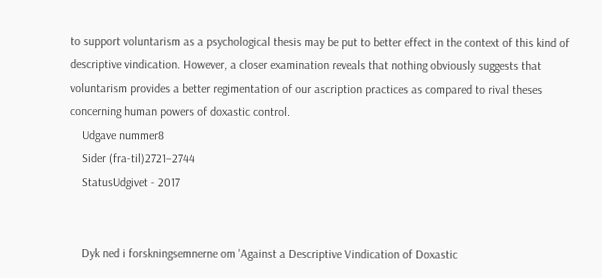to support voluntarism as a psychological thesis may be put to better effect in the context of this kind of descriptive vindication. However, a closer examination reveals that nothing obviously suggests that voluntarism provides a better regimentation of our ascription practices as compared to rival theses concerning human powers of doxastic control.
    Udgave nummer8
    Sider (fra-til)2721–2744
    StatusUdgivet - 2017


    Dyk ned i forskningsemnerne om 'Against a Descriptive Vindication of Doxastic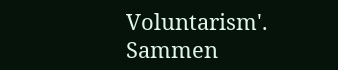Voluntarism'. Sammen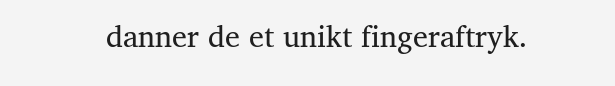danner de et unikt fingeraftryk.